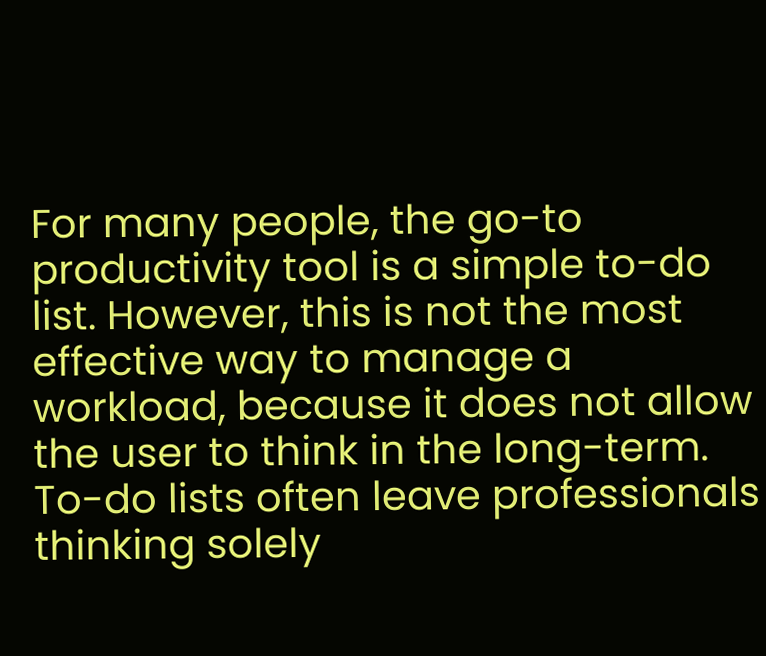For many people, the go-to productivity tool is a simple to-do list. However, this is not the most effective way to manage a workload, because it does not allow the user to think in the long-term. To-do lists often leave professionals thinking solely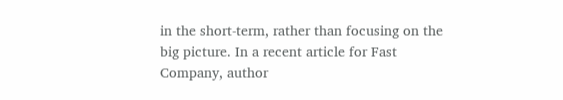in the short-term, rather than focusing on the big picture. In a recent article for Fast Company, author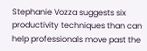Stephanie Vozza suggests six productivity techniques than can help professionals move past the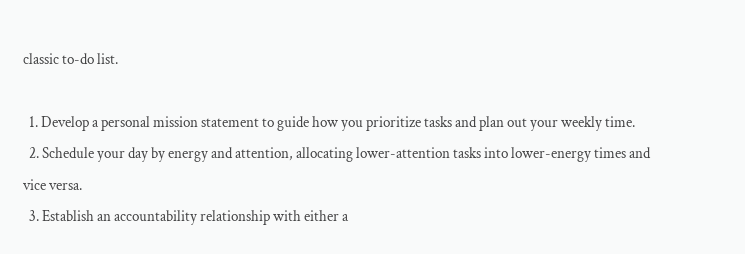classic to-do list.

  1. Develop a personal mission statement to guide how you prioritize tasks and plan out your weekly time.
  2. Schedule your day by energy and attention, allocating lower-attention tasks into lower-energy times and vice versa.
  3. Establish an accountability relationship with either a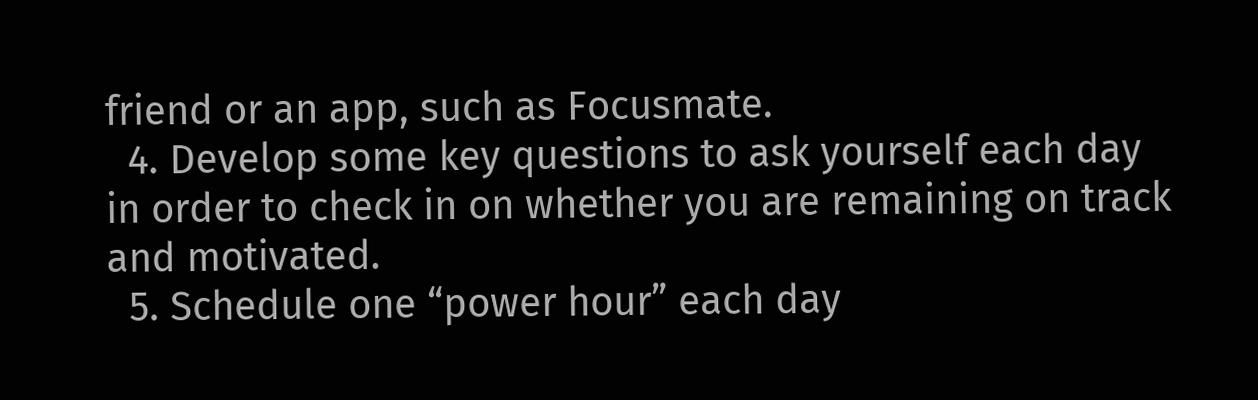friend or an app, such as Focusmate.
  4. Develop some key questions to ask yourself each day in order to check in on whether you are remaining on track and motivated.
  5. Schedule one “power hour” each day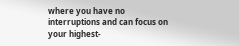where you have no interruptions and can focus on your highest-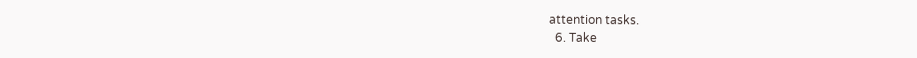attention tasks.
  6. Take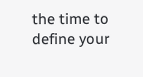the time to define your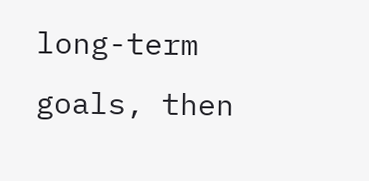long-term goals, then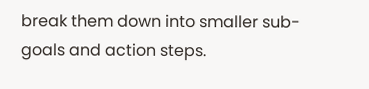break them down into smaller sub-goals and action steps.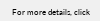For more details, click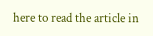here to read the article in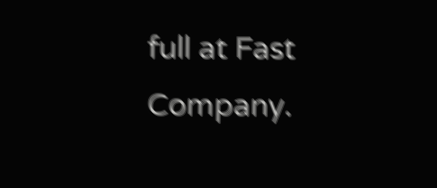full at Fast Company.